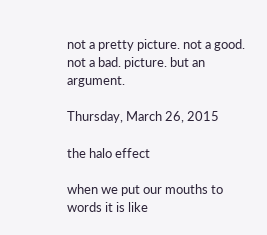not a pretty picture. not a good. not a bad. picture. but an argument.

Thursday, March 26, 2015

the halo effect

when we put our mouths to words it is like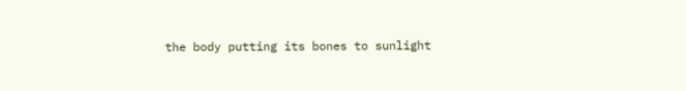the body putting its bones to sunlight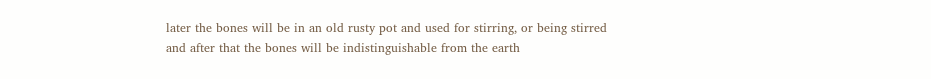later the bones will be in an old rusty pot and used for stirring, or being stirred
and after that the bones will be indistinguishable from the earth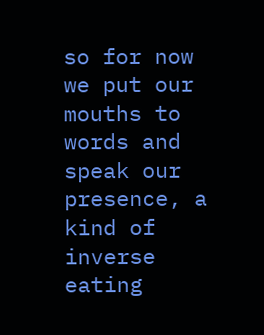so for now we put our mouths to words and speak our presence, a kind of inverse eating